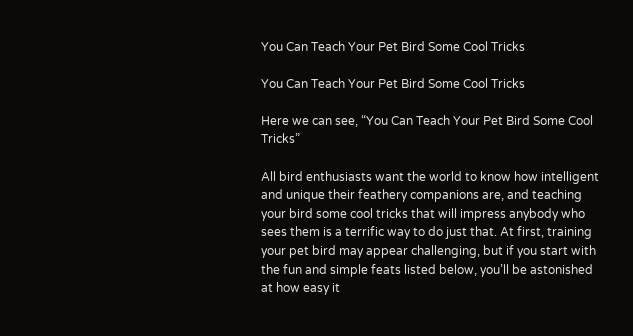You Can Teach Your Pet Bird Some Cool Tricks

You Can Teach Your Pet Bird Some Cool Tricks

Here we can see, “You Can Teach Your Pet Bird Some Cool Tricks”

All bird enthusiasts want the world to know how intelligent and unique their feathery companions are, and teaching your bird some cool tricks that will impress anybody who sees them is a terrific way to do just that. At first, training your pet bird may appear challenging, but if you start with the fun and simple feats listed below, you’ll be astonished at how easy it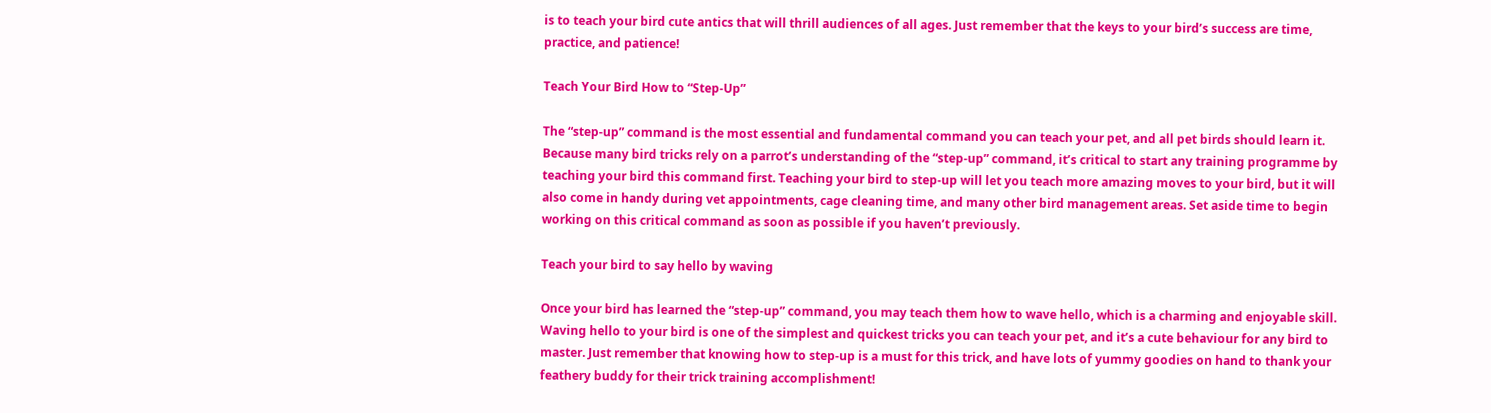is to teach your bird cute antics that will thrill audiences of all ages. Just remember that the keys to your bird’s success are time, practice, and patience!

Teach Your Bird How to “Step-Up”

The “step-up” command is the most essential and fundamental command you can teach your pet, and all pet birds should learn it. Because many bird tricks rely on a parrot’s understanding of the “step-up” command, it’s critical to start any training programme by teaching your bird this command first. Teaching your bird to step-up will let you teach more amazing moves to your bird, but it will also come in handy during vet appointments, cage cleaning time, and many other bird management areas. Set aside time to begin working on this critical command as soon as possible if you haven’t previously.

Teach your bird to say hello by waving

Once your bird has learned the “step-up” command, you may teach them how to wave hello, which is a charming and enjoyable skill. Waving hello to your bird is one of the simplest and quickest tricks you can teach your pet, and it’s a cute behaviour for any bird to master. Just remember that knowing how to step-up is a must for this trick, and have lots of yummy goodies on hand to thank your feathery buddy for their trick training accomplishment!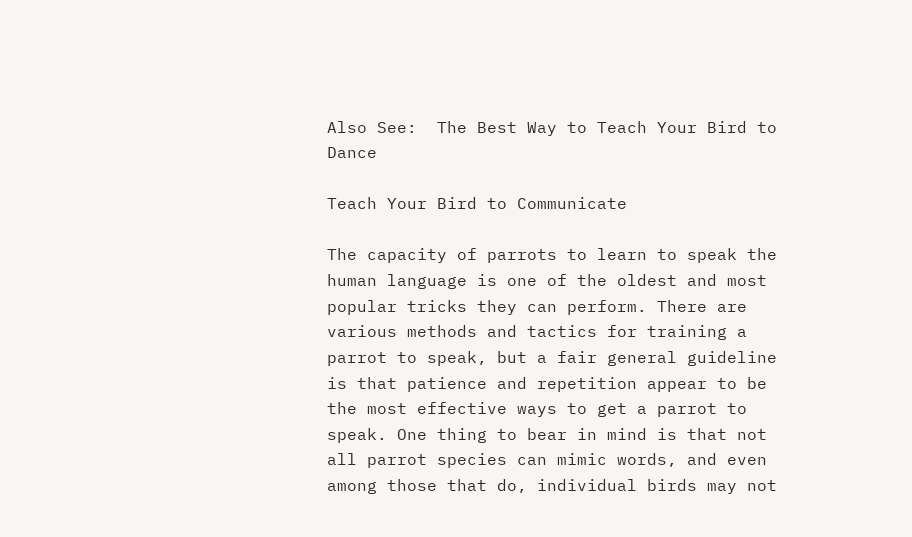Also See:  The Best Way to Teach Your Bird to Dance

Teach Your Bird to Communicate

The capacity of parrots to learn to speak the human language is one of the oldest and most popular tricks they can perform. There are various methods and tactics for training a parrot to speak, but a fair general guideline is that patience and repetition appear to be the most effective ways to get a parrot to speak. One thing to bear in mind is that not all parrot species can mimic words, and even among those that do, individual birds may not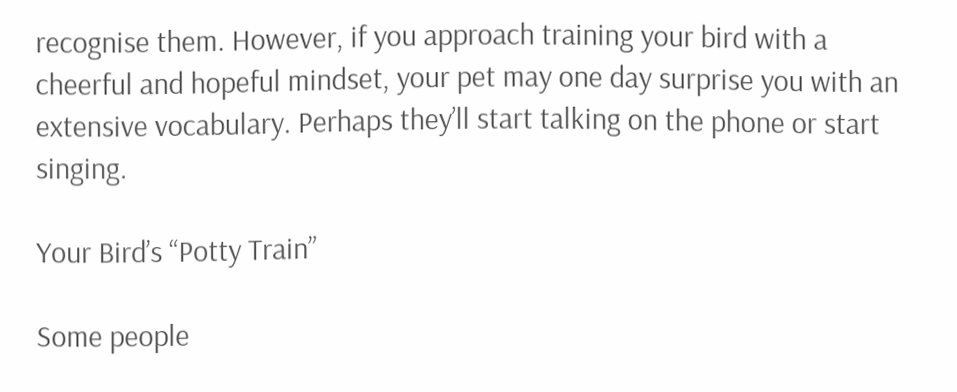recognise them. However, if you approach training your bird with a cheerful and hopeful mindset, your pet may one day surprise you with an extensive vocabulary. Perhaps they’ll start talking on the phone or start singing.

Your Bird’s “Potty Train”

Some people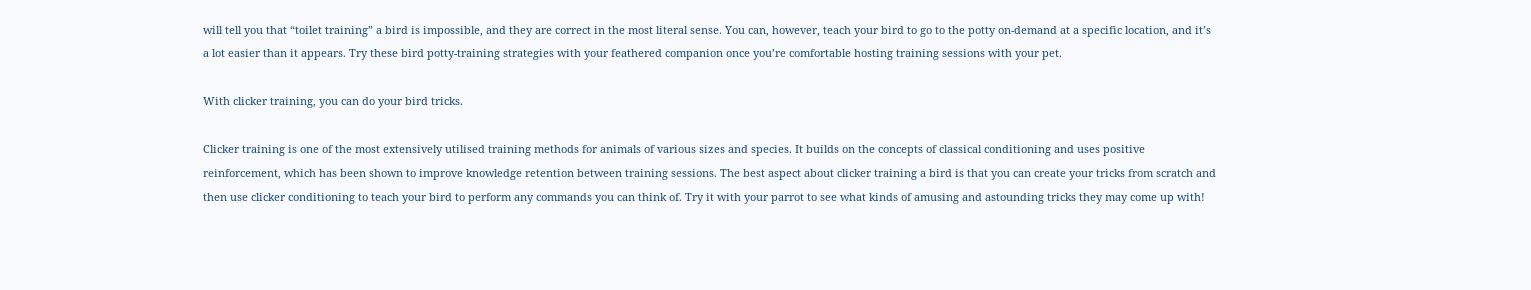will tell you that “toilet training” a bird is impossible, and they are correct in the most literal sense. You can, however, teach your bird to go to the potty on-demand at a specific location, and it’s a lot easier than it appears. Try these bird potty-training strategies with your feathered companion once you’re comfortable hosting training sessions with your pet.

With clicker training, you can do your bird tricks.

Clicker training is one of the most extensively utilised training methods for animals of various sizes and species. It builds on the concepts of classical conditioning and uses positive reinforcement, which has been shown to improve knowledge retention between training sessions. The best aspect about clicker training a bird is that you can create your tricks from scratch and then use clicker conditioning to teach your bird to perform any commands you can think of. Try it with your parrot to see what kinds of amusing and astounding tricks they may come up with!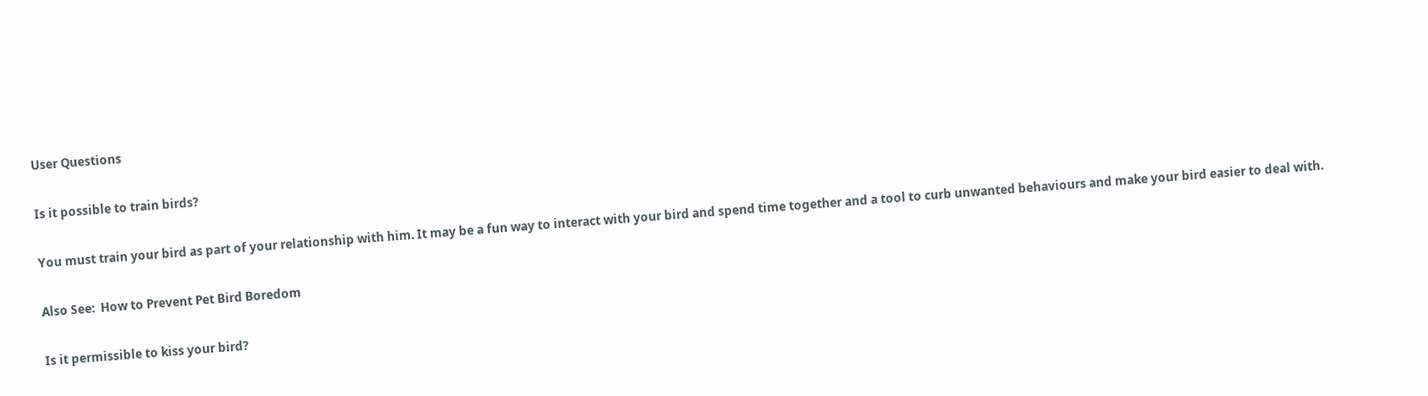User Questions

Is it possible to train birds?

You must train your bird as part of your relationship with him. It may be a fun way to interact with your bird and spend time together and a tool to curb unwanted behaviours and make your bird easier to deal with.

Also See:  How to Prevent Pet Bird Boredom

Is it permissible to kiss your bird?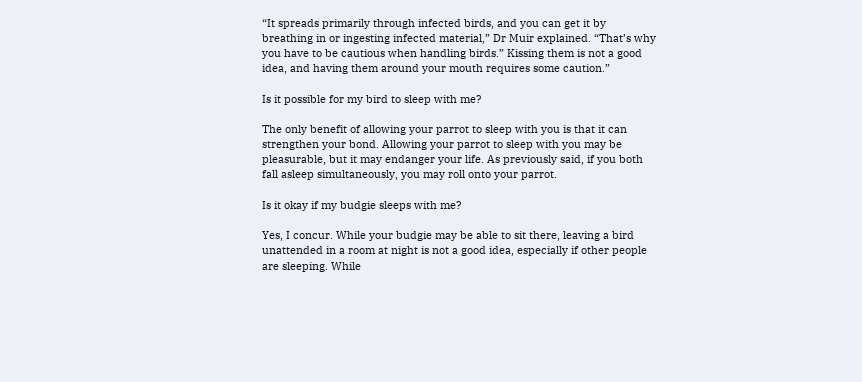“It spreads primarily through infected birds, and you can get it by breathing in or ingesting infected material,” Dr Muir explained. “That’s why you have to be cautious when handling birds.” Kissing them is not a good idea, and having them around your mouth requires some caution.”

Is it possible for my bird to sleep with me?

The only benefit of allowing your parrot to sleep with you is that it can strengthen your bond. Allowing your parrot to sleep with you may be pleasurable, but it may endanger your life. As previously said, if you both fall asleep simultaneously, you may roll onto your parrot.

Is it okay if my budgie sleeps with me?

Yes, I concur. While your budgie may be able to sit there, leaving a bird unattended in a room at night is not a good idea, especially if other people are sleeping. While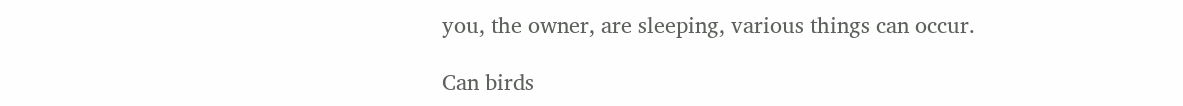you, the owner, are sleeping, various things can occur.

Can birds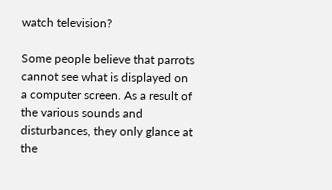watch television?

Some people believe that parrots cannot see what is displayed on a computer screen. As a result of the various sounds and disturbances, they only glance at the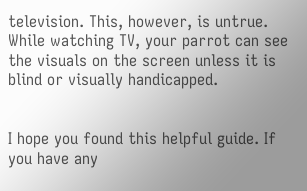television. This, however, is untrue. While watching TV, your parrot can see the visuals on the screen unless it is blind or visually handicapped.


I hope you found this helpful guide. If you have any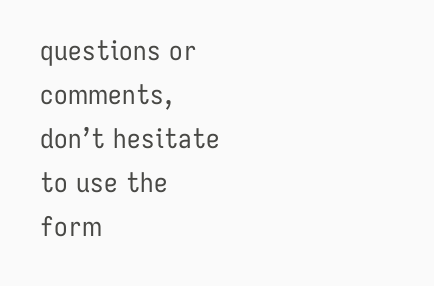questions or comments, don’t hesitate to use the form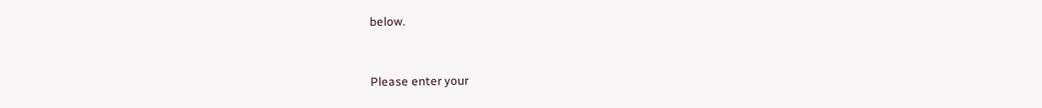below.


Please enter your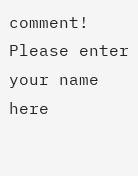comment!
Please enter your name here